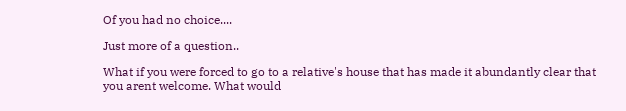Of you had no choice....

Just more of a question..

What if you were forced to go to a relative's house that has made it abundantly clear that you arent welcome. What would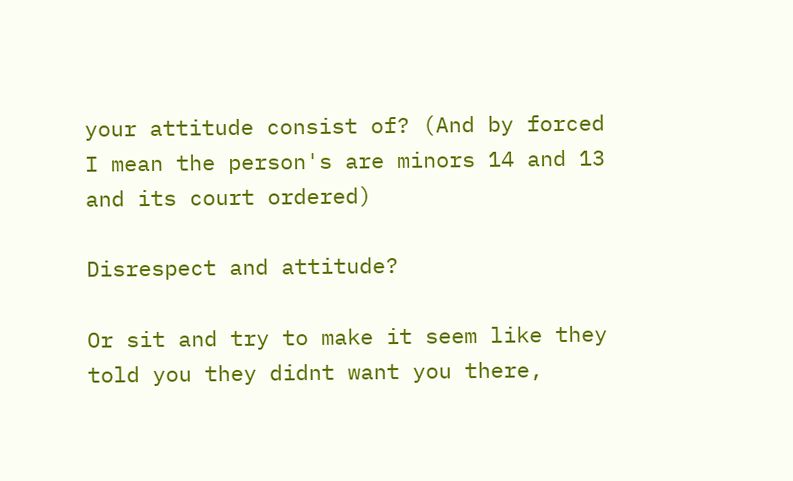your attitude consist of? (And by forced I mean the person's are minors 14 and 13 and its court ordered)

Disrespect and attitude?

Or sit and try to make it seem like they told you they didnt want you there,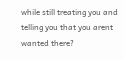while still treating you and telling you that you arent wanted there?